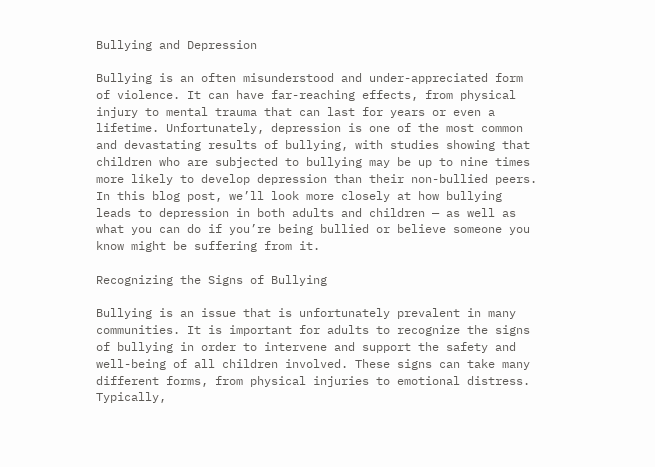Bullying and Depression

Bullying is an often misunderstood and under-appreciated form of violence. It can have far-reaching effects, from physical injury to mental trauma that can last for years or even a lifetime. Unfortunately, depression is one of the most common and devastating results of bullying, with studies showing that children who are subjected to bullying may be up to nine times more likely to develop depression than their non-bullied peers. In this blog post, we’ll look more closely at how bullying leads to depression in both adults and children — as well as what you can do if you’re being bullied or believe someone you know might be suffering from it.

Recognizing the Signs of Bullying

Bullying is an issue that is unfortunately prevalent in many communities. It is important for adults to recognize the signs of bullying in order to intervene and support the safety and well-being of all children involved. These signs can take many different forms, from physical injuries to emotional distress. Typically,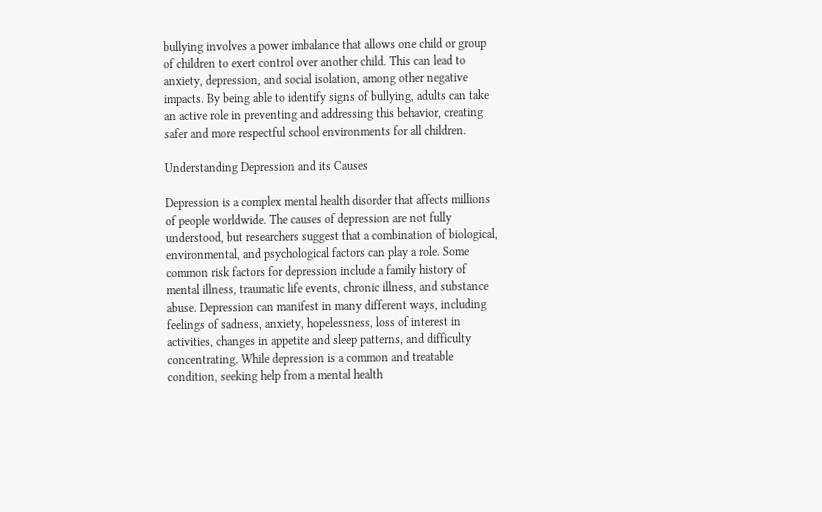bullying involves a power imbalance that allows one child or group of children to exert control over another child. This can lead to anxiety, depression, and social isolation, among other negative impacts. By being able to identify signs of bullying, adults can take an active role in preventing and addressing this behavior, creating safer and more respectful school environments for all children.

Understanding Depression and its Causes

Depression is a complex mental health disorder that affects millions of people worldwide. The causes of depression are not fully understood, but researchers suggest that a combination of biological, environmental, and psychological factors can play a role. Some common risk factors for depression include a family history of mental illness, traumatic life events, chronic illness, and substance abuse. Depression can manifest in many different ways, including feelings of sadness, anxiety, hopelessness, loss of interest in activities, changes in appetite and sleep patterns, and difficulty concentrating. While depression is a common and treatable condition, seeking help from a mental health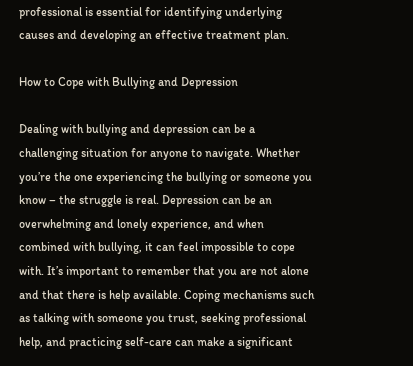professional is essential for identifying underlying causes and developing an effective treatment plan.

How to Cope with Bullying and Depression

Dealing with bullying and depression can be a challenging situation for anyone to navigate. Whether you’re the one experiencing the bullying or someone you know – the struggle is real. Depression can be an overwhelming and lonely experience, and when combined with bullying, it can feel impossible to cope with. It’s important to remember that you are not alone and that there is help available. Coping mechanisms such as talking with someone you trust, seeking professional help, and practicing self-care can make a significant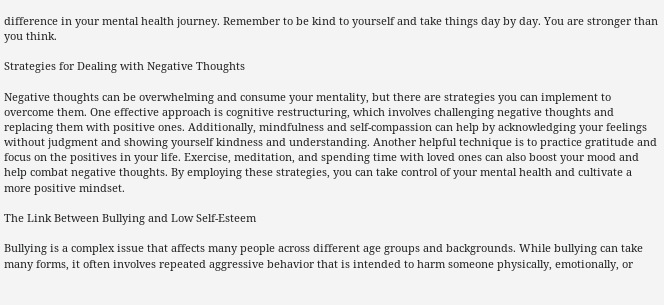difference in your mental health journey. Remember to be kind to yourself and take things day by day. You are stronger than you think.

Strategies for Dealing with Negative Thoughts

Negative thoughts can be overwhelming and consume your mentality, but there are strategies you can implement to overcome them. One effective approach is cognitive restructuring, which involves challenging negative thoughts and replacing them with positive ones. Additionally, mindfulness and self-compassion can help by acknowledging your feelings without judgment and showing yourself kindness and understanding. Another helpful technique is to practice gratitude and focus on the positives in your life. Exercise, meditation, and spending time with loved ones can also boost your mood and help combat negative thoughts. By employing these strategies, you can take control of your mental health and cultivate a more positive mindset.

The Link Between Bullying and Low Self-Esteem

Bullying is a complex issue that affects many people across different age groups and backgrounds. While bullying can take many forms, it often involves repeated aggressive behavior that is intended to harm someone physically, emotionally, or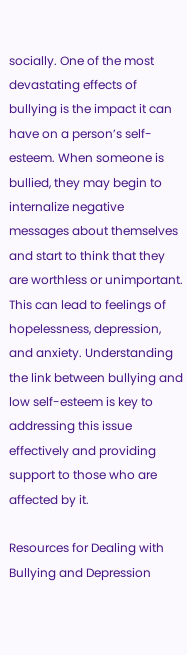socially. One of the most devastating effects of bullying is the impact it can have on a person’s self-esteem. When someone is bullied, they may begin to internalize negative messages about themselves and start to think that they are worthless or unimportant. This can lead to feelings of hopelessness, depression, and anxiety. Understanding the link between bullying and low self-esteem is key to addressing this issue effectively and providing support to those who are affected by it.

Resources for Dealing with Bullying and Depression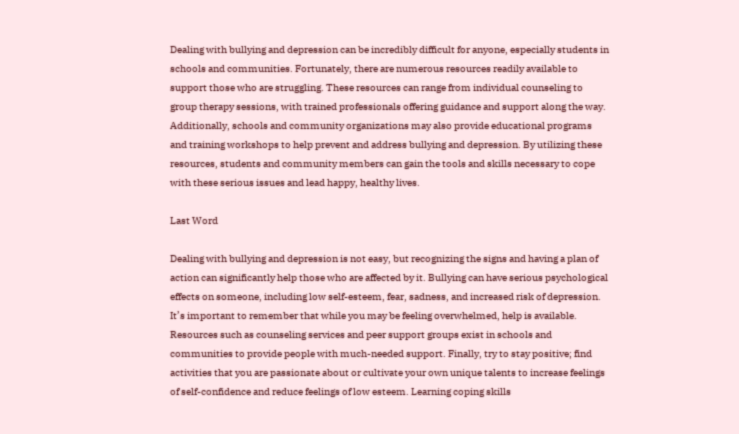Dealing with bullying and depression can be incredibly difficult for anyone, especially students in schools and communities. Fortunately, there are numerous resources readily available to support those who are struggling. These resources can range from individual counseling to group therapy sessions, with trained professionals offering guidance and support along the way. Additionally, schools and community organizations may also provide educational programs and training workshops to help prevent and address bullying and depression. By utilizing these resources, students and community members can gain the tools and skills necessary to cope with these serious issues and lead happy, healthy lives.

Last Word

Dealing with bullying and depression is not easy, but recognizing the signs and having a plan of action can significantly help those who are affected by it. Bullying can have serious psychological effects on someone, including low self-esteem, fear, sadness, and increased risk of depression. It’s important to remember that while you may be feeling overwhelmed, help is available. Resources such as counseling services and peer support groups exist in schools and communities to provide people with much-needed support. Finally, try to stay positive; find activities that you are passionate about or cultivate your own unique talents to increase feelings of self-confidence and reduce feelings of low esteem. Learning coping skills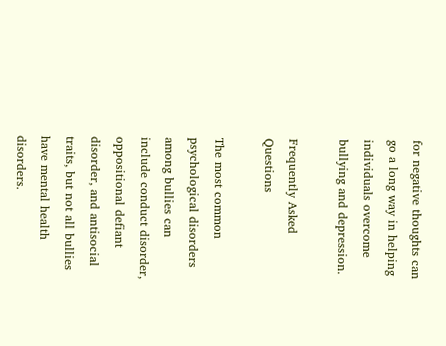for negative thoughts can go a long way in helping individuals overcome bullying and depression.

Frequently Asked Questions

The most common psychological disorders among bullies can include conduct disorder, oppositional defiant disorder, and antisocial traits, but not all bullies have mental health disorders.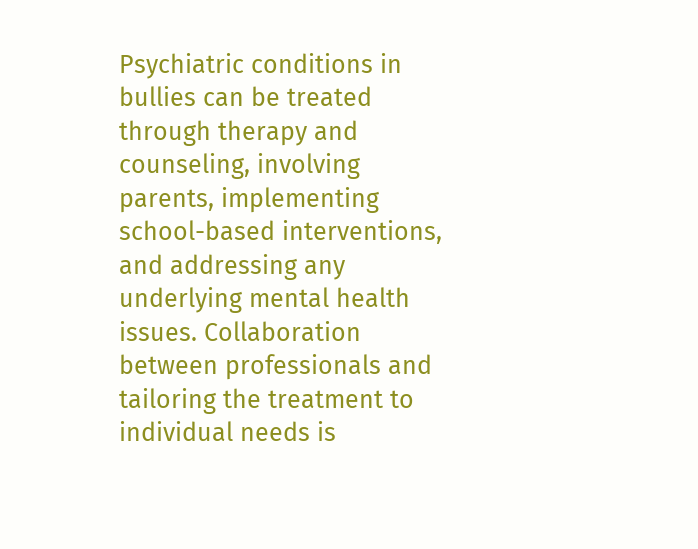Psychiatric conditions in bullies can be treated through therapy and counseling, involving parents, implementing school-based interventions, and addressing any underlying mental health issues. Collaboration between professionals and tailoring the treatment to individual needs is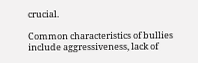crucial.

Common characteristics of bullies include aggressiveness, lack of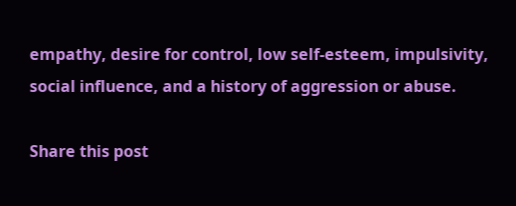empathy, desire for control, low self-esteem, impulsivity, social influence, and a history of aggression or abuse.

Share this post